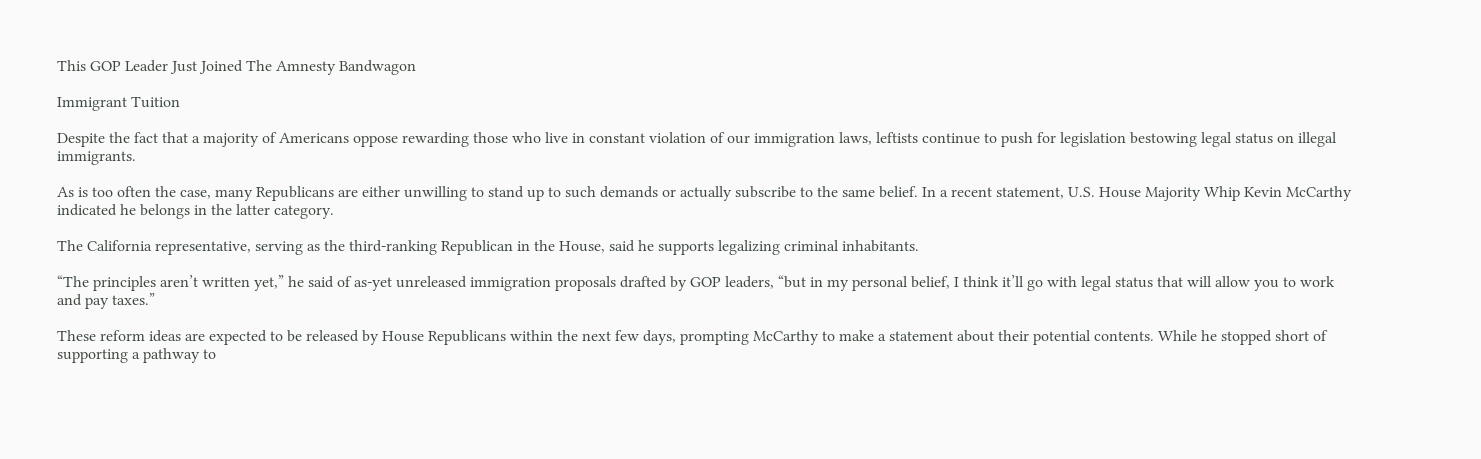This GOP Leader Just Joined The Amnesty Bandwagon

Immigrant Tuition

Despite the fact that a majority of Americans oppose rewarding those who live in constant violation of our immigration laws, leftists continue to push for legislation bestowing legal status on illegal immigrants.

As is too often the case, many Republicans are either unwilling to stand up to such demands or actually subscribe to the same belief. In a recent statement, U.S. House Majority Whip Kevin McCarthy indicated he belongs in the latter category.

The California representative, serving as the third-ranking Republican in the House, said he supports legalizing criminal inhabitants.

“The principles aren’t written yet,” he said of as-yet unreleased immigration proposals drafted by GOP leaders, “but in my personal belief, I think it’ll go with legal status that will allow you to work and pay taxes.”

These reform ideas are expected to be released by House Republicans within the next few days, prompting McCarthy to make a statement about their potential contents. While he stopped short of supporting a pathway to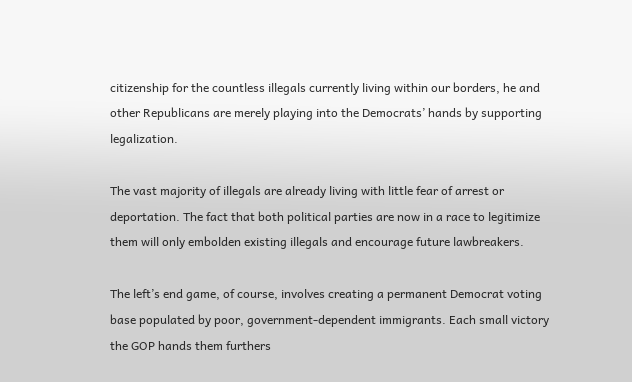citizenship for the countless illegals currently living within our borders, he and other Republicans are merely playing into the Democrats’ hands by supporting legalization.

The vast majority of illegals are already living with little fear of arrest or deportation. The fact that both political parties are now in a race to legitimize them will only embolden existing illegals and encourage future lawbreakers.

The left’s end game, of course, involves creating a permanent Democrat voting base populated by poor, government-dependent immigrants. Each small victory the GOP hands them furthers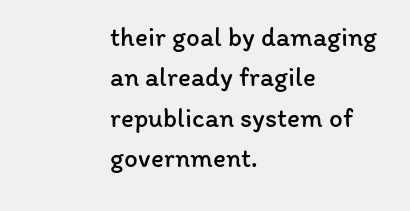their goal by damaging an already fragile republican system of government.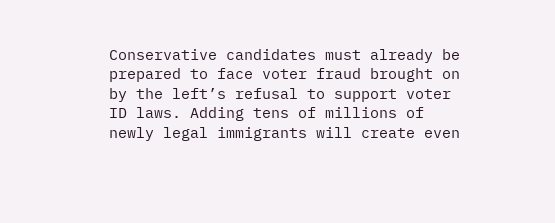Conservative candidates must already be prepared to face voter fraud brought on by the left’s refusal to support voter ID laws. Adding tens of millions of newly legal immigrants will create even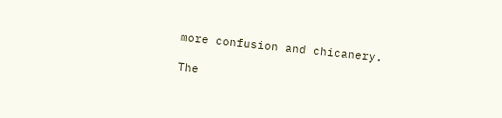more confusion and chicanery.

The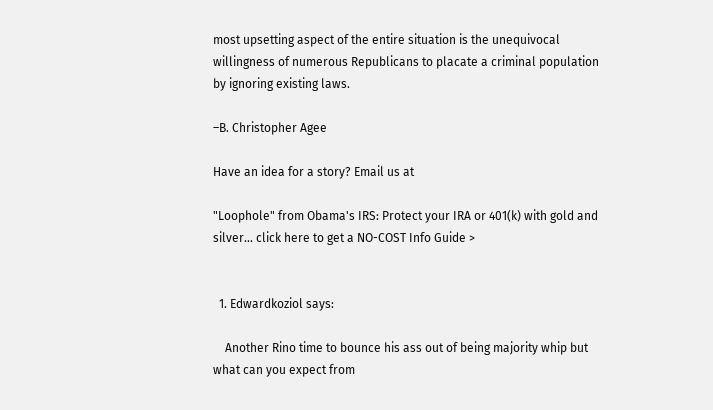most upsetting aspect of the entire situation is the unequivocal willingness of numerous Republicans to placate a criminal population by ignoring existing laws.

–B. Christopher Agee

Have an idea for a story? Email us at

"Loophole" from Obama's IRS: Protect your IRA or 401(k) with gold and silver... click here to get a NO-COST Info Guide >


  1. Edwardkoziol says:

    Another Rino time to bounce his ass out of being majority whip but what can you expect from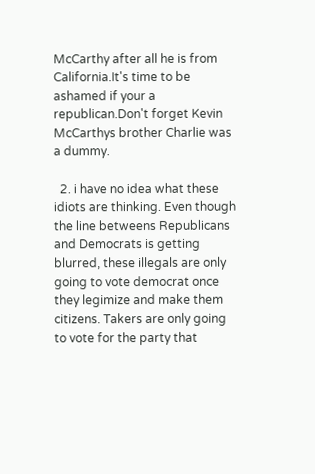McCarthy after all he is from California.It's time to be ashamed if your a republican.Don't forget Kevin McCarthys brother Charlie was a dummy.

  2. i have no idea what these idiots are thinking. Even though the line betweens Republicans and Democrats is getting blurred, these illegals are only going to vote democrat once they legimize and make them citizens. Takers are only going to vote for the party that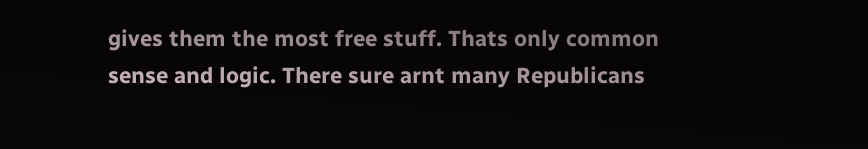gives them the most free stuff. Thats only common sense and logic. There sure arnt many Republicans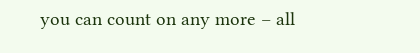you can count on any more – all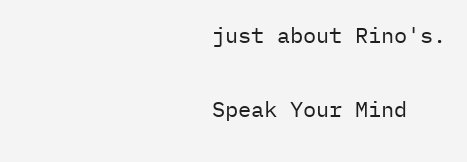just about Rino's.

Speak Your Mind